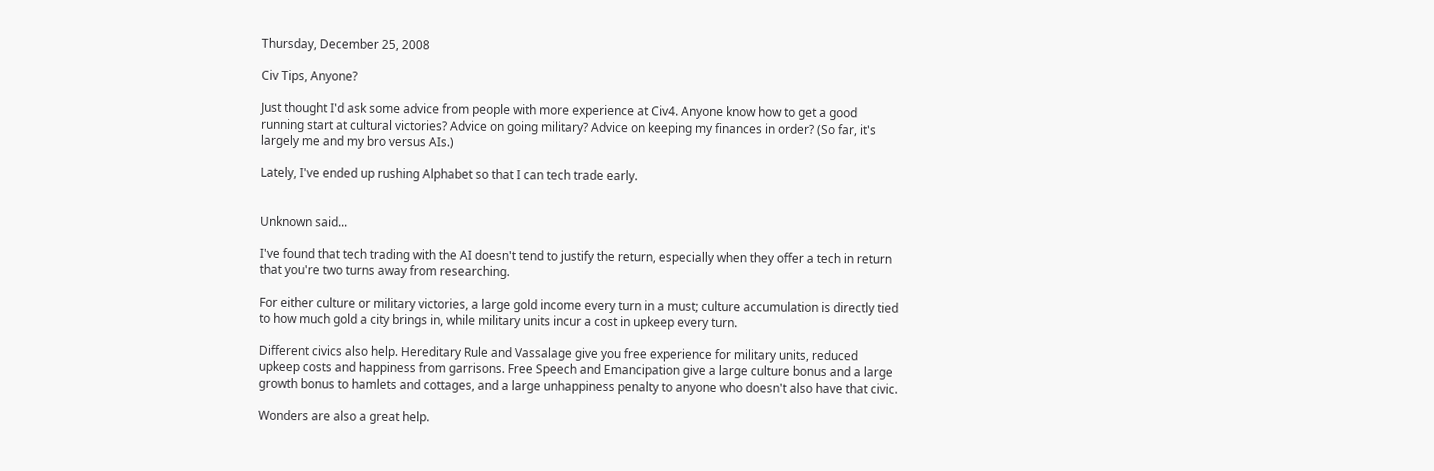Thursday, December 25, 2008

Civ Tips, Anyone?

Just thought I'd ask some advice from people with more experience at Civ4. Anyone know how to get a good running start at cultural victories? Advice on going military? Advice on keeping my finances in order? (So far, it's largely me and my bro versus AIs.)

Lately, I've ended up rushing Alphabet so that I can tech trade early.


Unknown said...

I've found that tech trading with the AI doesn't tend to justify the return, especially when they offer a tech in return that you're two turns away from researching.

For either culture or military victories, a large gold income every turn in a must; culture accumulation is directly tied to how much gold a city brings in, while military units incur a cost in upkeep every turn.

Different civics also help. Hereditary Rule and Vassalage give you free experience for military units, reduced upkeep costs and happiness from garrisons. Free Speech and Emancipation give a large culture bonus and a large growth bonus to hamlets and cottages, and a large unhappiness penalty to anyone who doesn't also have that civic.

Wonders are also a great help.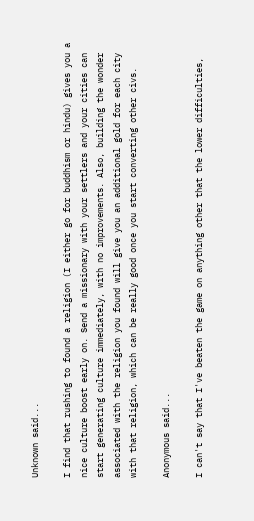Unknown said...

I find that rushing to found a religion (I either go for buddhism or hindu) gives you a nice culture boost early on. Send a missionary with your settlers and your cities can start generating culture immediately, with no improvements. Also, building the wonder associated with the religion you found will give you an additional gold for each city with that religion, which can be really good once you start converting other civs.

Anonymous said...

I can't say that I've beaten the game on anything other that the lower difficulties,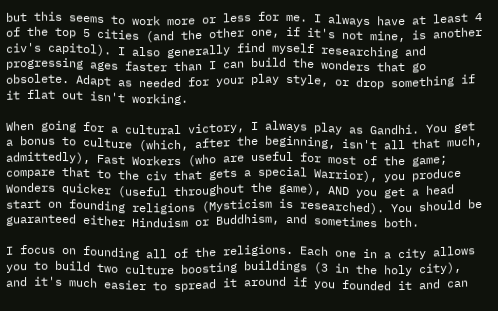but this seems to work more or less for me. I always have at least 4 of the top 5 cities (and the other one, if it's not mine, is another civ's capitol). I also generally find myself researching and progressing ages faster than I can build the wonders that go obsolete. Adapt as needed for your play style, or drop something if it flat out isn't working.

When going for a cultural victory, I always play as Gandhi. You get a bonus to culture (which, after the beginning, isn't all that much, admittedly), Fast Workers (who are useful for most of the game; compare that to the civ that gets a special Warrior), you produce Wonders quicker (useful throughout the game), AND you get a head start on founding religions (Mysticism is researched). You should be guaranteed either Hinduism or Buddhism, and sometimes both.

I focus on founding all of the religions. Each one in a city allows you to build two culture boosting buildings (3 in the holy city), and it's much easier to spread it around if you founded it and can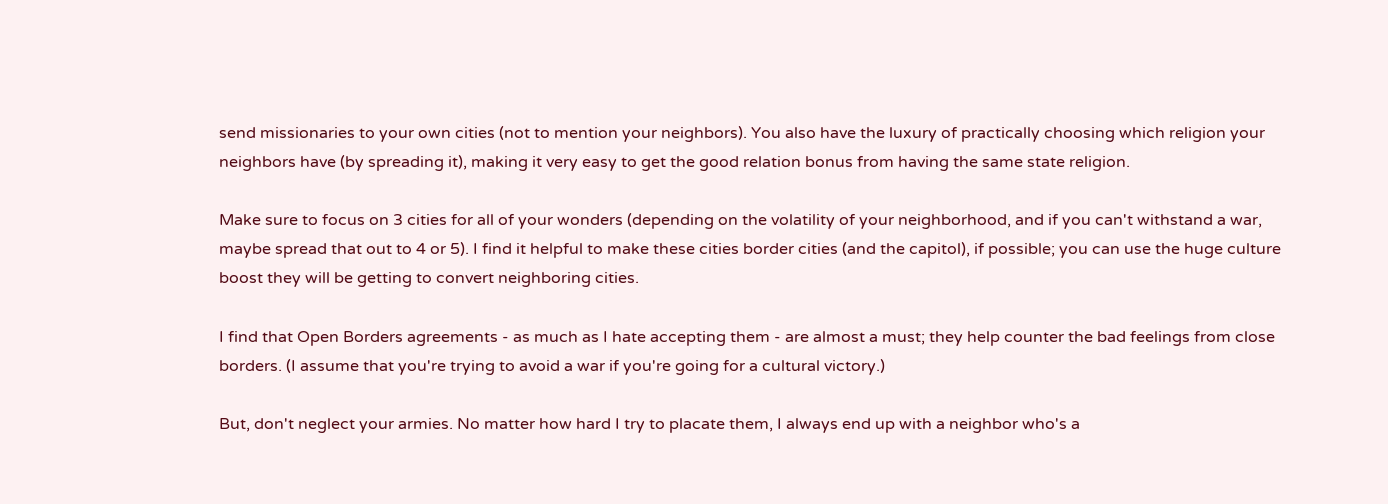send missionaries to your own cities (not to mention your neighbors). You also have the luxury of practically choosing which religion your neighbors have (by spreading it), making it very easy to get the good relation bonus from having the same state religion.

Make sure to focus on 3 cities for all of your wonders (depending on the volatility of your neighborhood, and if you can't withstand a war, maybe spread that out to 4 or 5). I find it helpful to make these cities border cities (and the capitol), if possible; you can use the huge culture boost they will be getting to convert neighboring cities.

I find that Open Borders agreements - as much as I hate accepting them - are almost a must; they help counter the bad feelings from close borders. (I assume that you're trying to avoid a war if you're going for a cultural victory.)

But, don't neglect your armies. No matter how hard I try to placate them, I always end up with a neighbor who's a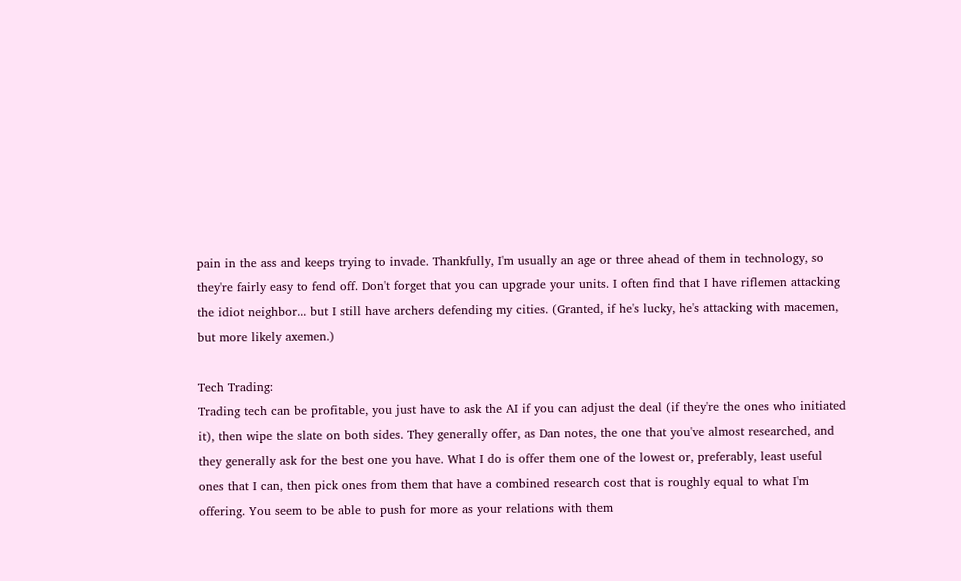pain in the ass and keeps trying to invade. Thankfully, I'm usually an age or three ahead of them in technology, so they're fairly easy to fend off. Don't forget that you can upgrade your units. I often find that I have riflemen attacking the idiot neighbor... but I still have archers defending my cities. (Granted, if he's lucky, he's attacking with macemen, but more likely axemen.)

Tech Trading:
Trading tech can be profitable, you just have to ask the AI if you can adjust the deal (if they're the ones who initiated it), then wipe the slate on both sides. They generally offer, as Dan notes, the one that you've almost researched, and they generally ask for the best one you have. What I do is offer them one of the lowest or, preferably, least useful ones that I can, then pick ones from them that have a combined research cost that is roughly equal to what I'm offering. You seem to be able to push for more as your relations with them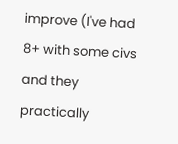improve (I've had 8+ with some civs and they practically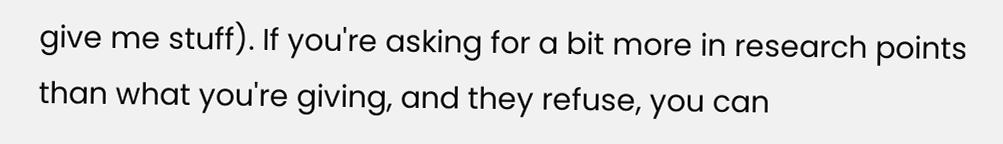give me stuff). If you're asking for a bit more in research points than what you're giving, and they refuse, you can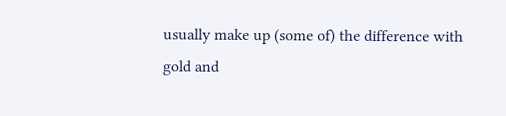usually make up (some of) the difference with gold and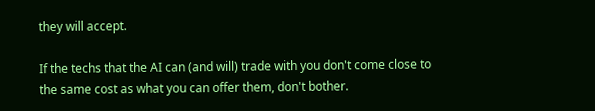they will accept.

If the techs that the AI can (and will) trade with you don't come close to the same cost as what you can offer them, don't bother.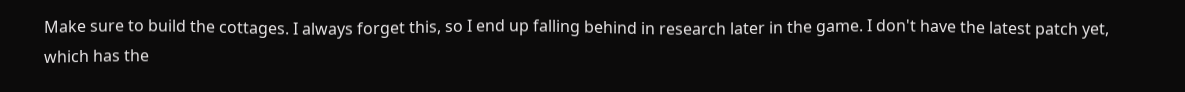Make sure to build the cottages. I always forget this, so I end up falling behind in research later in the game. I don't have the latest patch yet, which has the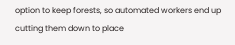option to keep forests, so automated workers end up cutting them down to place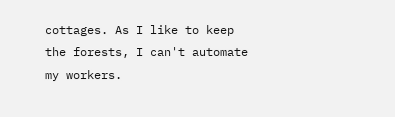cottages. As I like to keep the forests, I can't automate my workers.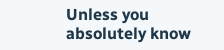Unless you absolutely know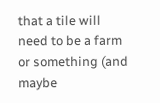that a tile will need to be a farm or something (and maybe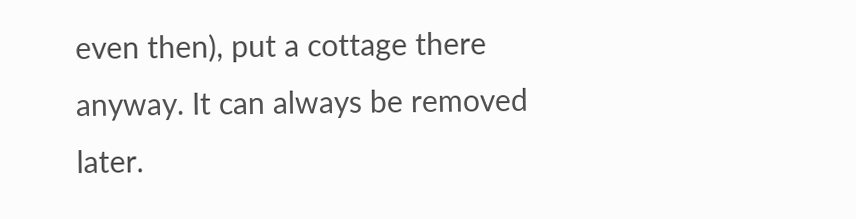even then), put a cottage there anyway. It can always be removed later.